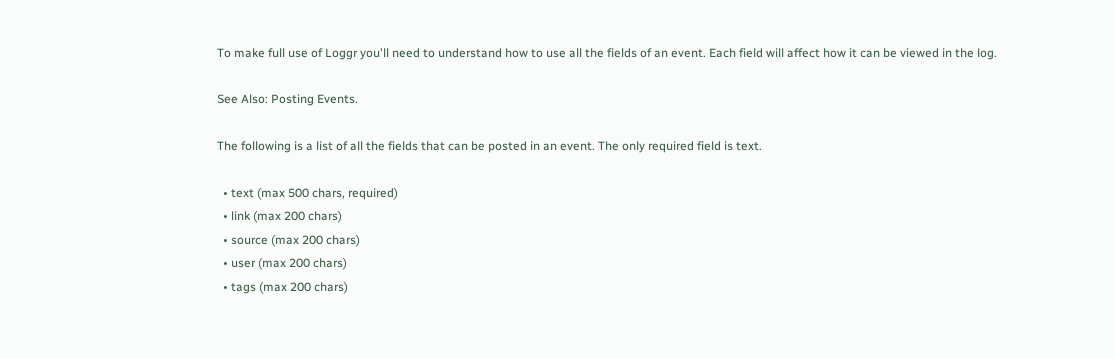To make full use of Loggr you'll need to understand how to use all the fields of an event. Each field will affect how it can be viewed in the log.

See Also: Posting Events.

The following is a list of all the fields that can be posted in an event. The only required field is text.

  • text (max 500 chars, required)
  • link (max 200 chars)
  • source (max 200 chars)
  • user (max 200 chars)
  • tags (max 200 chars)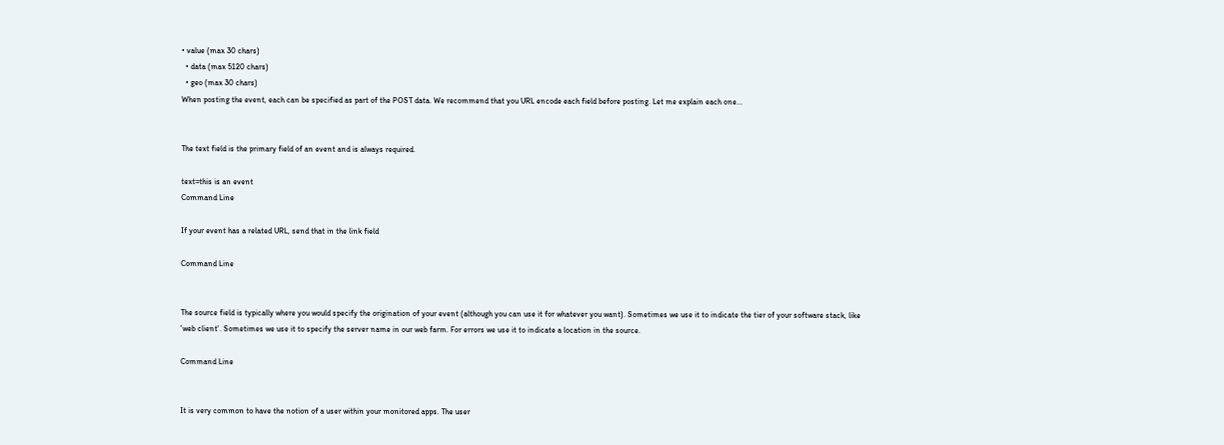• value (max 30 chars)
  • data (max 5120 chars)
  • geo (max 30 chars)
When posting the event, each can be specified as part of the POST data. We recommend that you URL encode each field before posting. Let me explain each one...


The text field is the primary field of an event and is always required.

text=this is an event
Command Line

If your event has a related URL, send that in the link field

Command Line


The source field is typically where you would specify the origination of your event (although you can use it for whatever you want). Sometimes we use it to indicate the tier of your software stack, like 'web client'. Sometimes we use it to specify the server name in our web farm. For errors we use it to indicate a location in the source.

Command Line


It is very common to have the notion of a user within your monitored apps. The user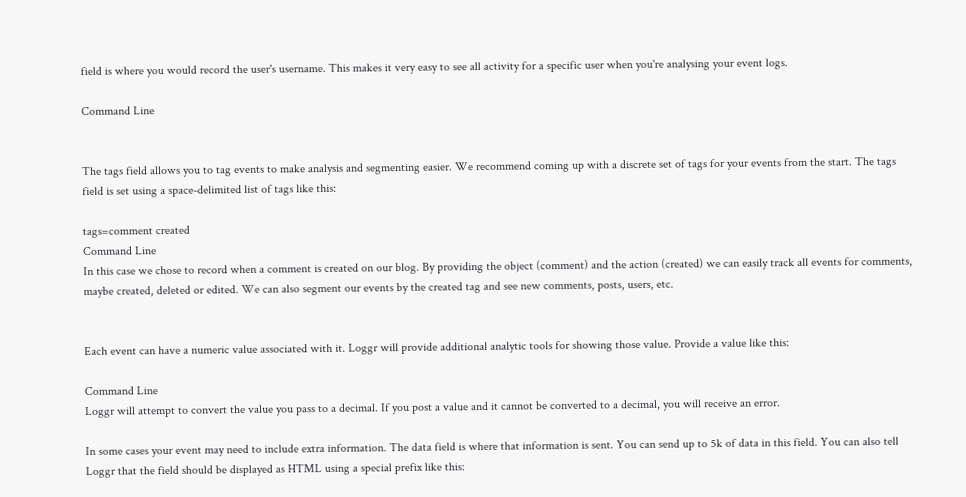field is where you would record the user's username. This makes it very easy to see all activity for a specific user when you're analysing your event logs.

Command Line


The tags field allows you to tag events to make analysis and segmenting easier. We recommend coming up with a discrete set of tags for your events from the start. The tags field is set using a space-delimited list of tags like this:

tags=comment created
Command Line
In this case we chose to record when a comment is created on our blog. By providing the object (comment) and the action (created) we can easily track all events for comments, maybe created, deleted or edited. We can also segment our events by the created tag and see new comments, posts, users, etc.


Each event can have a numeric value associated with it. Loggr will provide additional analytic tools for showing those value. Provide a value like this:

Command Line
Loggr will attempt to convert the value you pass to a decimal. If you post a value and it cannot be converted to a decimal, you will receive an error.

In some cases your event may need to include extra information. The data field is where that information is sent. You can send up to 5k of data in this field. You can also tell Loggr that the field should be displayed as HTML using a special prefix like this: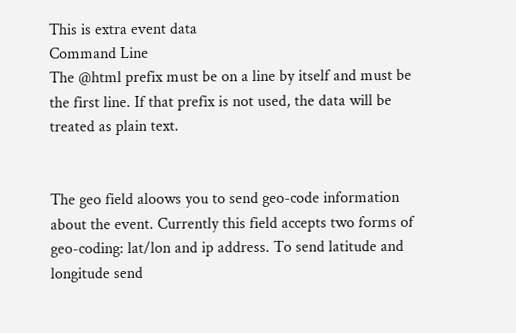This is extra event data
Command Line
The @html prefix must be on a line by itself and must be the first line. If that prefix is not used, the data will be treated as plain text.


The geo field aloows you to send geo-code information about the event. Currently this field accepts two forms of geo-coding: lat/lon and ip address. To send latitude and longitude send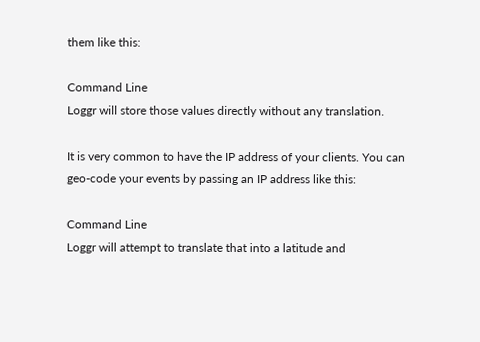them like this:

Command Line
Loggr will store those values directly without any translation.

It is very common to have the IP address of your clients. You can geo-code your events by passing an IP address like this:

Command Line
Loggr will attempt to translate that into a latitude and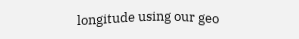longitude using our geo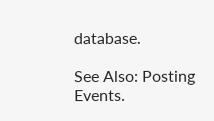database.

See Also: Posting Events.